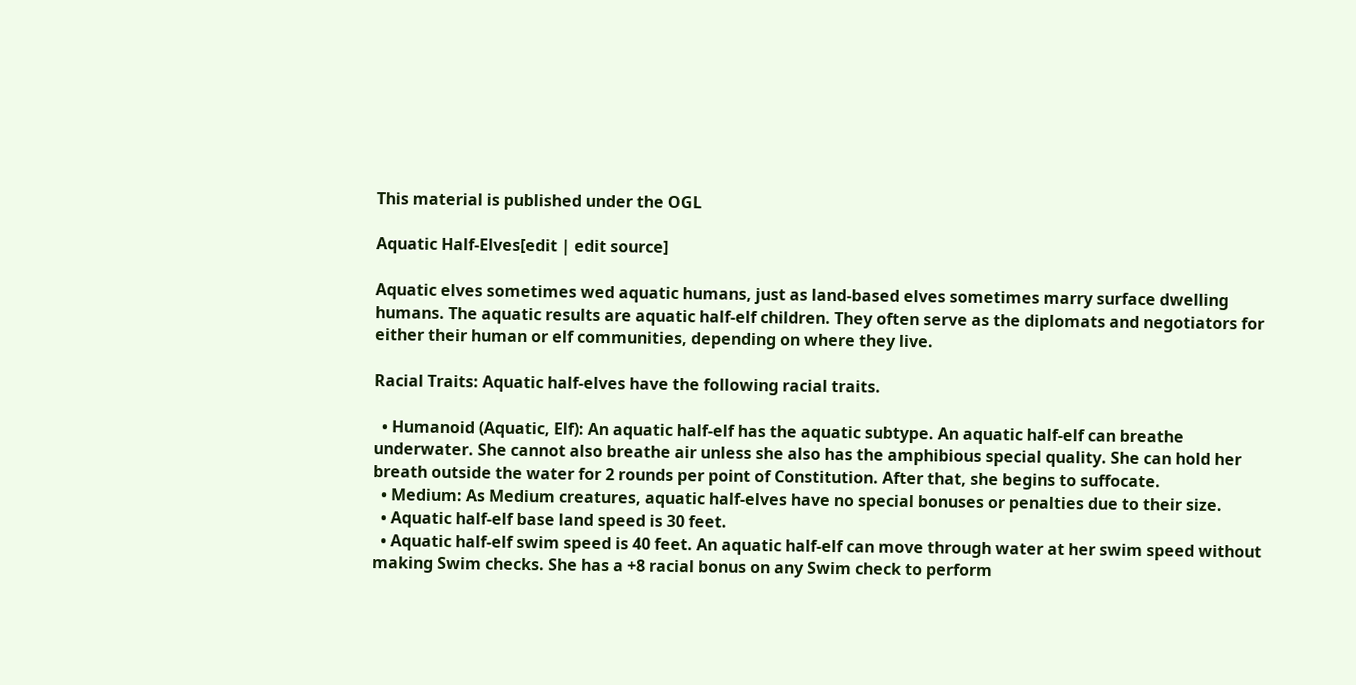This material is published under the OGL

Aquatic Half-Elves[edit | edit source]

Aquatic elves sometimes wed aquatic humans, just as land-based elves sometimes marry surface dwelling humans. The aquatic results are aquatic half-elf children. They often serve as the diplomats and negotiators for either their human or elf communities, depending on where they live.

Racial Traits: Aquatic half-elves have the following racial traits.

  • Humanoid (Aquatic, Elf): An aquatic half-elf has the aquatic subtype. An aquatic half-elf can breathe underwater. She cannot also breathe air unless she also has the amphibious special quality. She can hold her breath outside the water for 2 rounds per point of Constitution. After that, she begins to suffocate.
  • Medium: As Medium creatures, aquatic half-elves have no special bonuses or penalties due to their size.
  • Aquatic half-elf base land speed is 30 feet.
  • Aquatic half-elf swim speed is 40 feet. An aquatic half-elf can move through water at her swim speed without making Swim checks. She has a +8 racial bonus on any Swim check to perform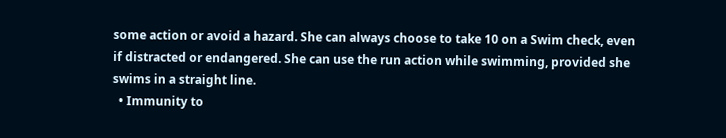some action or avoid a hazard. She can always choose to take 10 on a Swim check, even if distracted or endangered. She can use the run action while swimming, provided she swims in a straight line.
  • Immunity to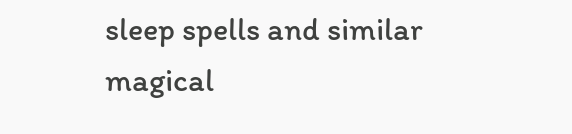sleep spells and similar magical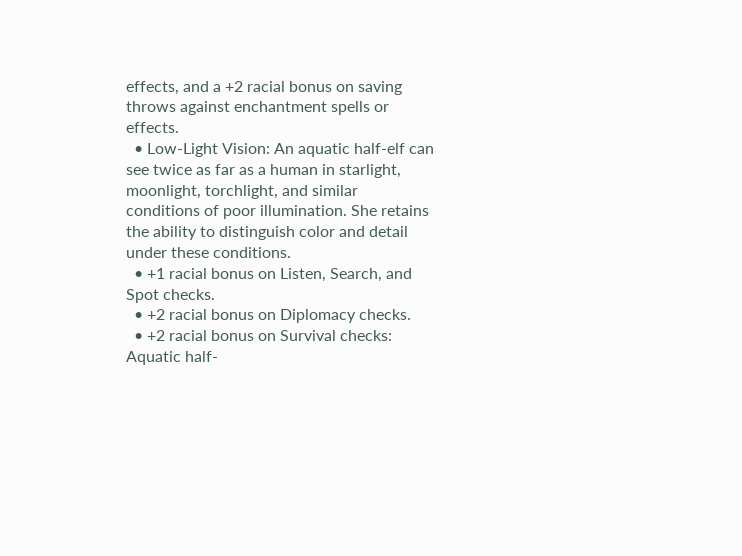effects, and a +2 racial bonus on saving throws against enchantment spells or effects.
  • Low-Light Vision: An aquatic half-elf can see twice as far as a human in starlight, moonlight, torchlight, and similar conditions of poor illumination. She retains the ability to distinguish color and detail under these conditions.
  • +1 racial bonus on Listen, Search, and Spot checks.
  • +2 racial bonus on Diplomacy checks.
  • +2 racial bonus on Survival checks: Aquatic half-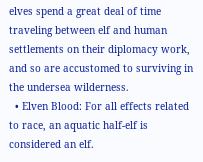elves spend a great deal of time traveling between elf and human settlements on their diplomacy work, and so are accustomed to surviving in the undersea wilderness.
  • Elven Blood: For all effects related to race, an aquatic half-elf is considered an elf.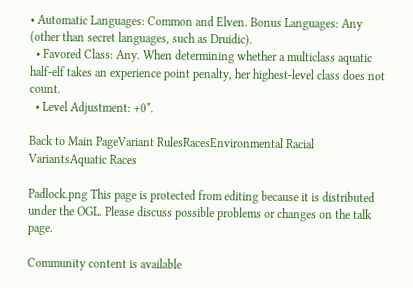• Automatic Languages: Common and Elven. Bonus Languages: Any (other than secret languages, such as Druidic).
  • Favored Class: Any. When determining whether a multiclass aquatic half-elf takes an experience point penalty, her highest-level class does not count.
  • Level Adjustment: +0*.

Back to Main PageVariant RulesRacesEnvironmental Racial VariantsAquatic Races

Padlock.png This page is protected from editing because it is distributed under the OGL. Please discuss possible problems or changes on the talk page.

Community content is available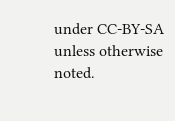under CC-BY-SA unless otherwise noted.